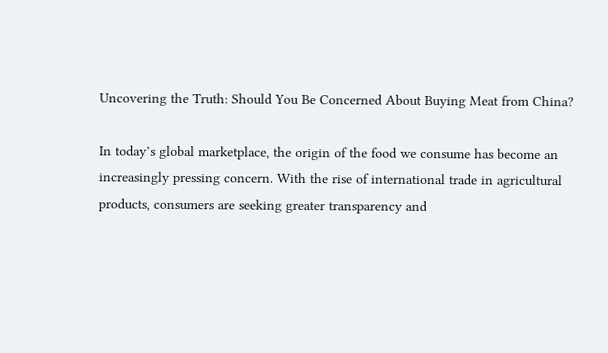Uncovering the Truth: Should You Be Concerned About Buying Meat from China?

In today’s global marketplace, the origin of the food we consume has become an increasingly pressing concern. With the rise of international trade in agricultural products, consumers are seeking greater transparency and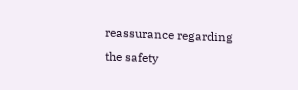reassurance regarding the safety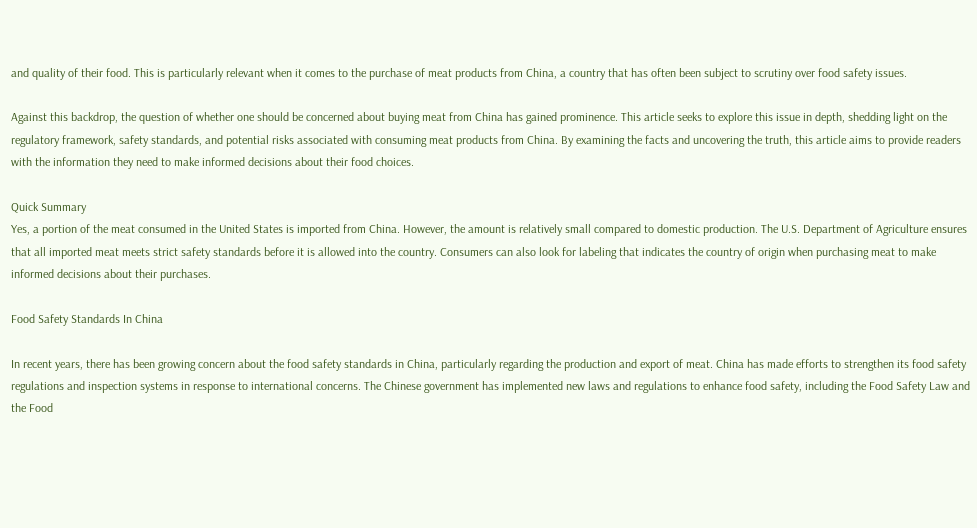and quality of their food. This is particularly relevant when it comes to the purchase of meat products from China, a country that has often been subject to scrutiny over food safety issues.

Against this backdrop, the question of whether one should be concerned about buying meat from China has gained prominence. This article seeks to explore this issue in depth, shedding light on the regulatory framework, safety standards, and potential risks associated with consuming meat products from China. By examining the facts and uncovering the truth, this article aims to provide readers with the information they need to make informed decisions about their food choices.

Quick Summary
Yes, a portion of the meat consumed in the United States is imported from China. However, the amount is relatively small compared to domestic production. The U.S. Department of Agriculture ensures that all imported meat meets strict safety standards before it is allowed into the country. Consumers can also look for labeling that indicates the country of origin when purchasing meat to make informed decisions about their purchases.

Food Safety Standards In China

In recent years, there has been growing concern about the food safety standards in China, particularly regarding the production and export of meat. China has made efforts to strengthen its food safety regulations and inspection systems in response to international concerns. The Chinese government has implemented new laws and regulations to enhance food safety, including the Food Safety Law and the Food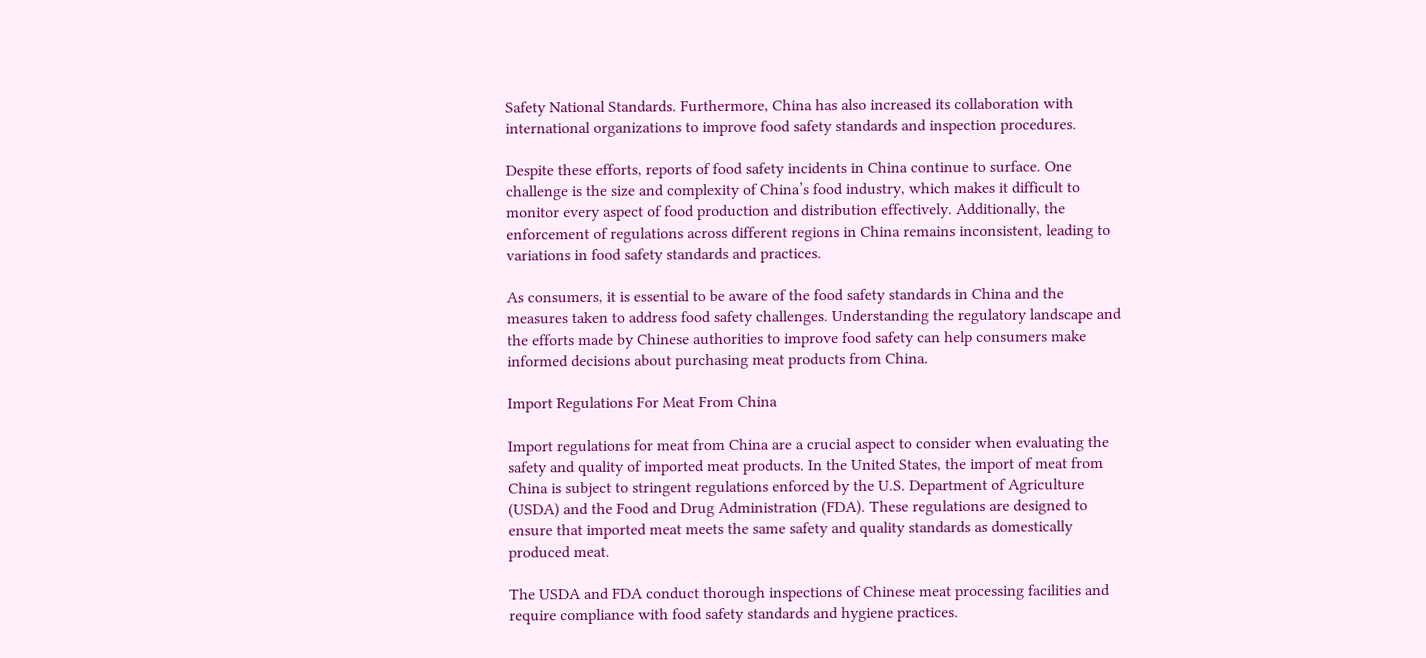Safety National Standards. Furthermore, China has also increased its collaboration with international organizations to improve food safety standards and inspection procedures.

Despite these efforts, reports of food safety incidents in China continue to surface. One challenge is the size and complexity of China’s food industry, which makes it difficult to monitor every aspect of food production and distribution effectively. Additionally, the enforcement of regulations across different regions in China remains inconsistent, leading to variations in food safety standards and practices.

As consumers, it is essential to be aware of the food safety standards in China and the measures taken to address food safety challenges. Understanding the regulatory landscape and the efforts made by Chinese authorities to improve food safety can help consumers make informed decisions about purchasing meat products from China.

Import Regulations For Meat From China

Import regulations for meat from China are a crucial aspect to consider when evaluating the safety and quality of imported meat products. In the United States, the import of meat from China is subject to stringent regulations enforced by the U.S. Department of Agriculture (USDA) and the Food and Drug Administration (FDA). These regulations are designed to ensure that imported meat meets the same safety and quality standards as domestically produced meat.

The USDA and FDA conduct thorough inspections of Chinese meat processing facilities and require compliance with food safety standards and hygiene practices.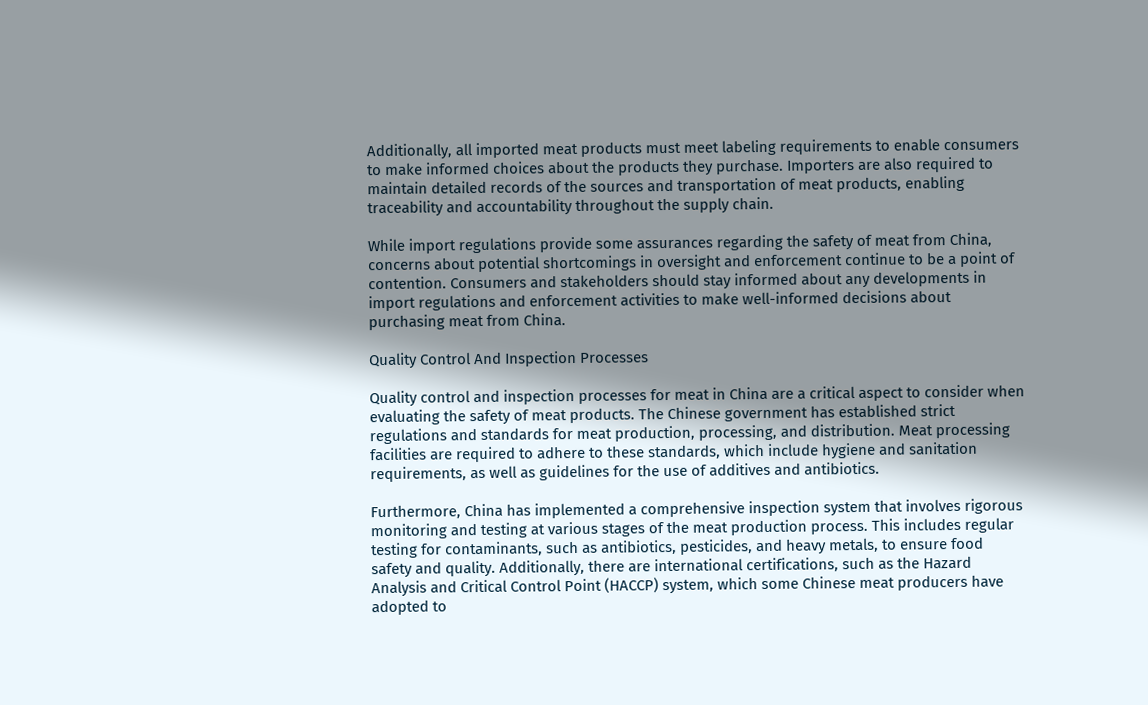Additionally, all imported meat products must meet labeling requirements to enable consumers to make informed choices about the products they purchase. Importers are also required to maintain detailed records of the sources and transportation of meat products, enabling traceability and accountability throughout the supply chain.

While import regulations provide some assurances regarding the safety of meat from China, concerns about potential shortcomings in oversight and enforcement continue to be a point of contention. Consumers and stakeholders should stay informed about any developments in import regulations and enforcement activities to make well-informed decisions about purchasing meat from China.

Quality Control And Inspection Processes

Quality control and inspection processes for meat in China are a critical aspect to consider when evaluating the safety of meat products. The Chinese government has established strict regulations and standards for meat production, processing, and distribution. Meat processing facilities are required to adhere to these standards, which include hygiene and sanitation requirements, as well as guidelines for the use of additives and antibiotics.

Furthermore, China has implemented a comprehensive inspection system that involves rigorous monitoring and testing at various stages of the meat production process. This includes regular testing for contaminants, such as antibiotics, pesticides, and heavy metals, to ensure food safety and quality. Additionally, there are international certifications, such as the Hazard Analysis and Critical Control Point (HACCP) system, which some Chinese meat producers have adopted to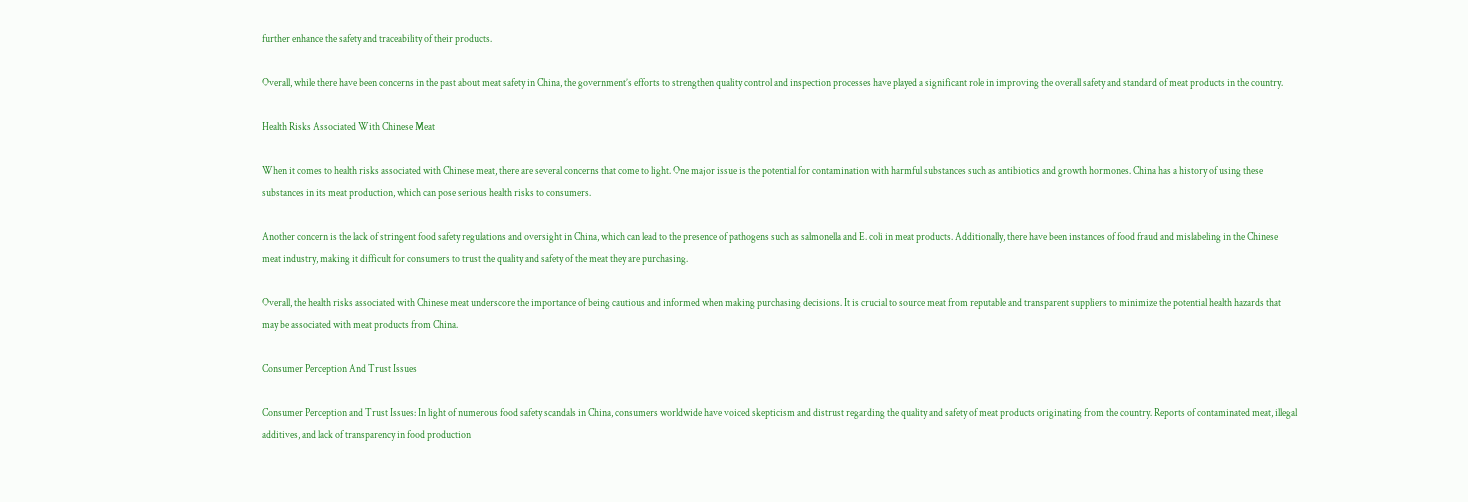further enhance the safety and traceability of their products.

Overall, while there have been concerns in the past about meat safety in China, the government’s efforts to strengthen quality control and inspection processes have played a significant role in improving the overall safety and standard of meat products in the country.

Health Risks Associated With Chinese Meat

When it comes to health risks associated with Chinese meat, there are several concerns that come to light. One major issue is the potential for contamination with harmful substances such as antibiotics and growth hormones. China has a history of using these substances in its meat production, which can pose serious health risks to consumers.

Another concern is the lack of stringent food safety regulations and oversight in China, which can lead to the presence of pathogens such as salmonella and E. coli in meat products. Additionally, there have been instances of food fraud and mislabeling in the Chinese meat industry, making it difficult for consumers to trust the quality and safety of the meat they are purchasing.

Overall, the health risks associated with Chinese meat underscore the importance of being cautious and informed when making purchasing decisions. It is crucial to source meat from reputable and transparent suppliers to minimize the potential health hazards that may be associated with meat products from China.

Consumer Perception And Trust Issues

Consumer Perception and Trust Issues: In light of numerous food safety scandals in China, consumers worldwide have voiced skepticism and distrust regarding the quality and safety of meat products originating from the country. Reports of contaminated meat, illegal additives, and lack of transparency in food production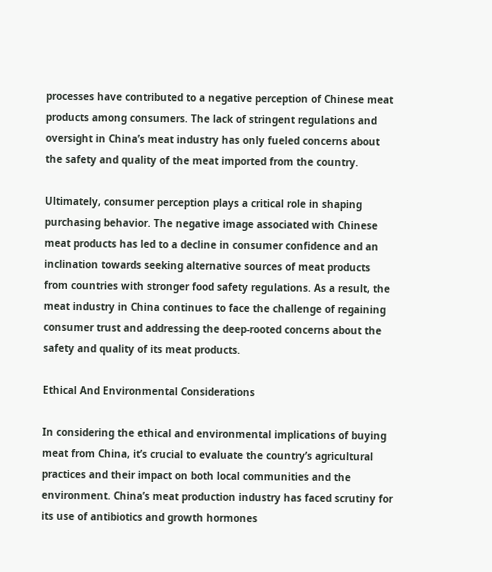processes have contributed to a negative perception of Chinese meat products among consumers. The lack of stringent regulations and oversight in China’s meat industry has only fueled concerns about the safety and quality of the meat imported from the country.

Ultimately, consumer perception plays a critical role in shaping purchasing behavior. The negative image associated with Chinese meat products has led to a decline in consumer confidence and an inclination towards seeking alternative sources of meat products from countries with stronger food safety regulations. As a result, the meat industry in China continues to face the challenge of regaining consumer trust and addressing the deep-rooted concerns about the safety and quality of its meat products.

Ethical And Environmental Considerations

In considering the ethical and environmental implications of buying meat from China, it’s crucial to evaluate the country’s agricultural practices and their impact on both local communities and the environment. China’s meat production industry has faced scrutiny for its use of antibiotics and growth hormones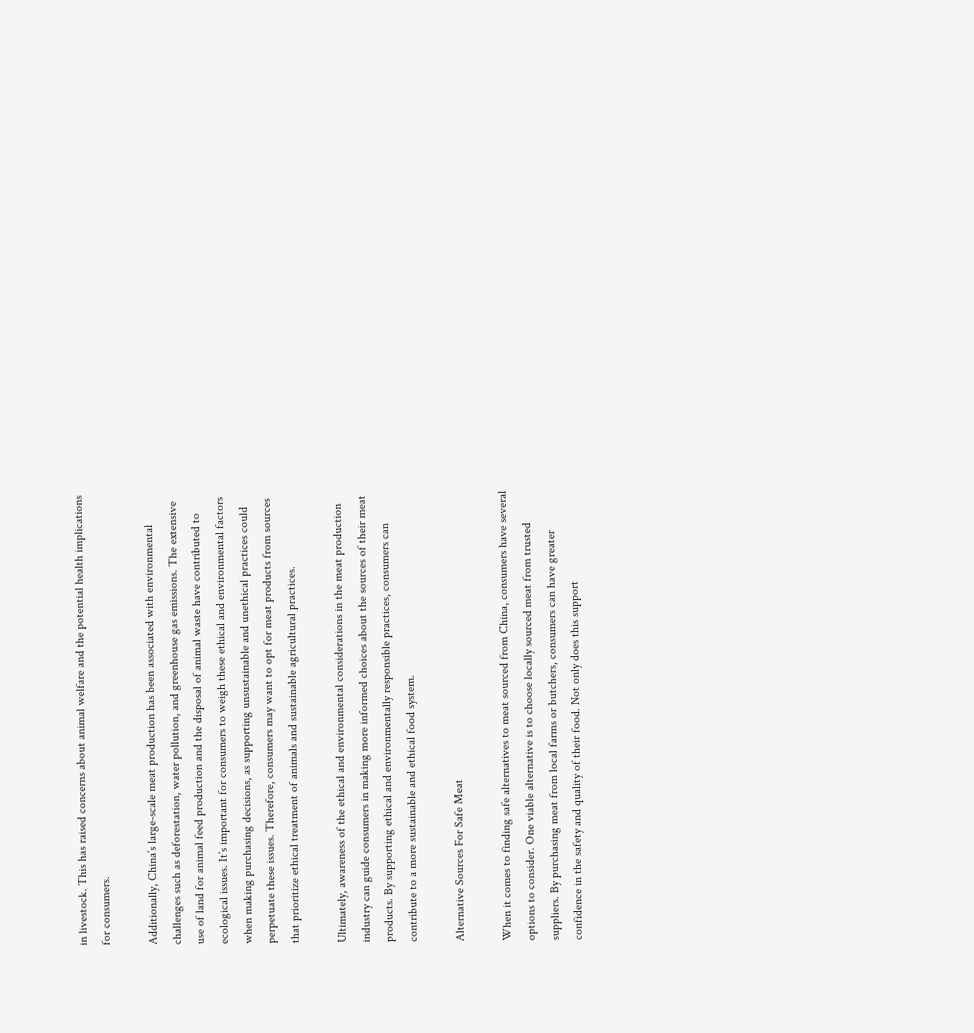in livestock. This has raised concerns about animal welfare and the potential health implications for consumers.

Additionally, China’s large-scale meat production has been associated with environmental challenges such as deforestation, water pollution, and greenhouse gas emissions. The extensive use of land for animal feed production and the disposal of animal waste have contributed to ecological issues. It’s important for consumers to weigh these ethical and environmental factors when making purchasing decisions, as supporting unsustainable and unethical practices could perpetuate these issues. Therefore, consumers may want to opt for meat products from sources that prioritize ethical treatment of animals and sustainable agricultural practices.

Ultimately, awareness of the ethical and environmental considerations in the meat production industry can guide consumers in making more informed choices about the sources of their meat products. By supporting ethical and environmentally responsible practices, consumers can contribute to a more sustainable and ethical food system.

Alternative Sources For Safe Meat

When it comes to finding safe alternatives to meat sourced from China, consumers have several options to consider. One viable alternative is to choose locally sourced meat from trusted suppliers. By purchasing meat from local farms or butchers, consumers can have greater confidence in the safety and quality of their food. Not only does this support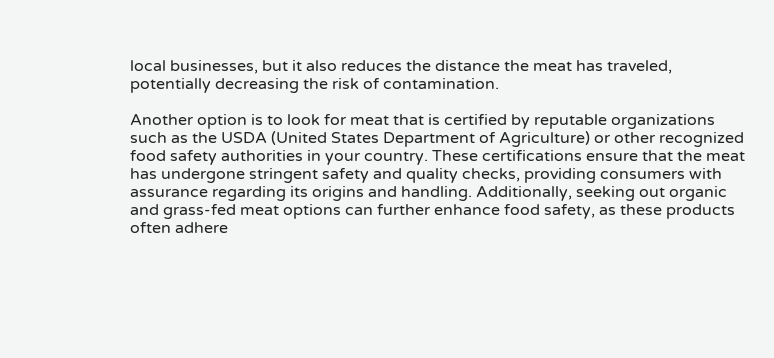local businesses, but it also reduces the distance the meat has traveled, potentially decreasing the risk of contamination.

Another option is to look for meat that is certified by reputable organizations such as the USDA (United States Department of Agriculture) or other recognized food safety authorities in your country. These certifications ensure that the meat has undergone stringent safety and quality checks, providing consumers with assurance regarding its origins and handling. Additionally, seeking out organic and grass-fed meat options can further enhance food safety, as these products often adhere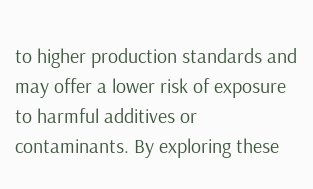to higher production standards and may offer a lower risk of exposure to harmful additives or contaminants. By exploring these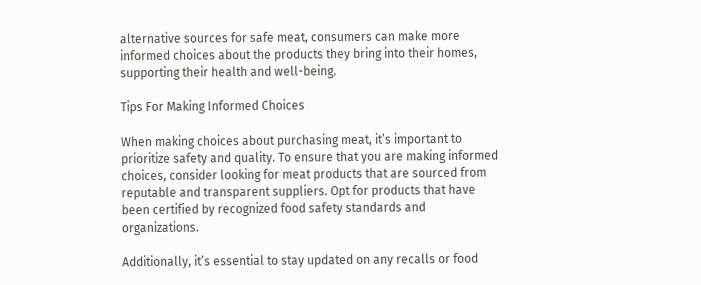alternative sources for safe meat, consumers can make more informed choices about the products they bring into their homes, supporting their health and well-being.

Tips For Making Informed Choices

When making choices about purchasing meat, it’s important to prioritize safety and quality. To ensure that you are making informed choices, consider looking for meat products that are sourced from reputable and transparent suppliers. Opt for products that have been certified by recognized food safety standards and organizations.

Additionally, it’s essential to stay updated on any recalls or food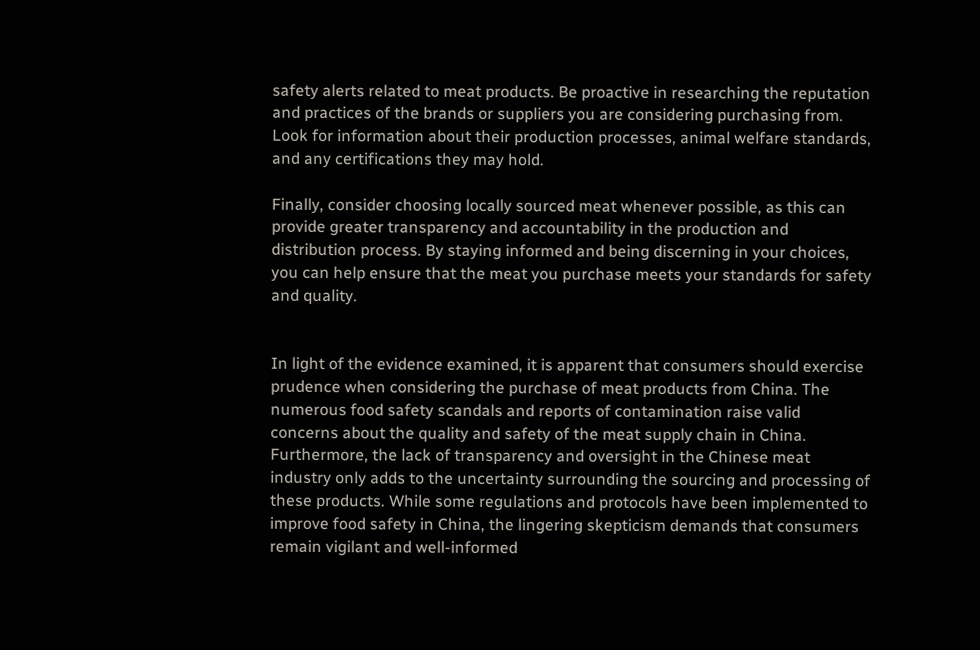safety alerts related to meat products. Be proactive in researching the reputation and practices of the brands or suppliers you are considering purchasing from. Look for information about their production processes, animal welfare standards, and any certifications they may hold.

Finally, consider choosing locally sourced meat whenever possible, as this can provide greater transparency and accountability in the production and distribution process. By staying informed and being discerning in your choices, you can help ensure that the meat you purchase meets your standards for safety and quality.


In light of the evidence examined, it is apparent that consumers should exercise prudence when considering the purchase of meat products from China. The numerous food safety scandals and reports of contamination raise valid concerns about the quality and safety of the meat supply chain in China. Furthermore, the lack of transparency and oversight in the Chinese meat industry only adds to the uncertainty surrounding the sourcing and processing of these products. While some regulations and protocols have been implemented to improve food safety in China, the lingering skepticism demands that consumers remain vigilant and well-informed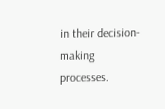in their decision-making processes.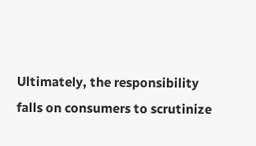Ultimately, the responsibility falls on consumers to scrutinize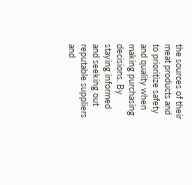the sources of their meat products and to prioritize safety and quality when making purchasing decisions. By staying informed and seeking out reputable suppliers and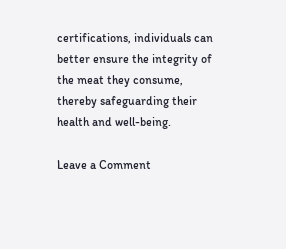certifications, individuals can better ensure the integrity of the meat they consume, thereby safeguarding their health and well-being.

Leave a Comment